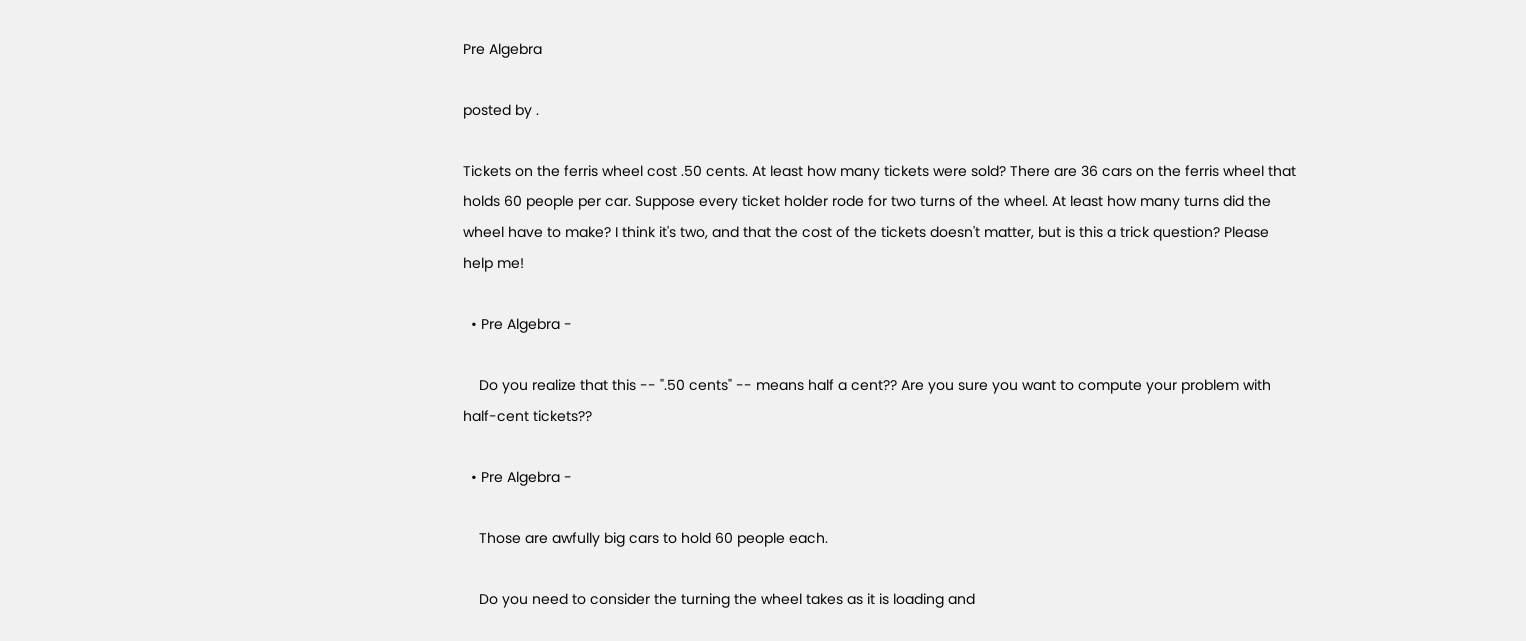Pre Algebra

posted by .

Tickets on the ferris wheel cost .50 cents. At least how many tickets were sold? There are 36 cars on the ferris wheel that holds 60 people per car. Suppose every ticket holder rode for two turns of the wheel. At least how many turns did the wheel have to make? I think it's two, and that the cost of the tickets doesn't matter, but is this a trick question? Please help me!

  • Pre Algebra -

    Do you realize that this -- ".50 cents" -- means half a cent?? Are you sure you want to compute your problem with half-cent tickets??

  • Pre Algebra -

    Those are awfully big cars to hold 60 people each.

    Do you need to consider the turning the wheel takes as it is loading and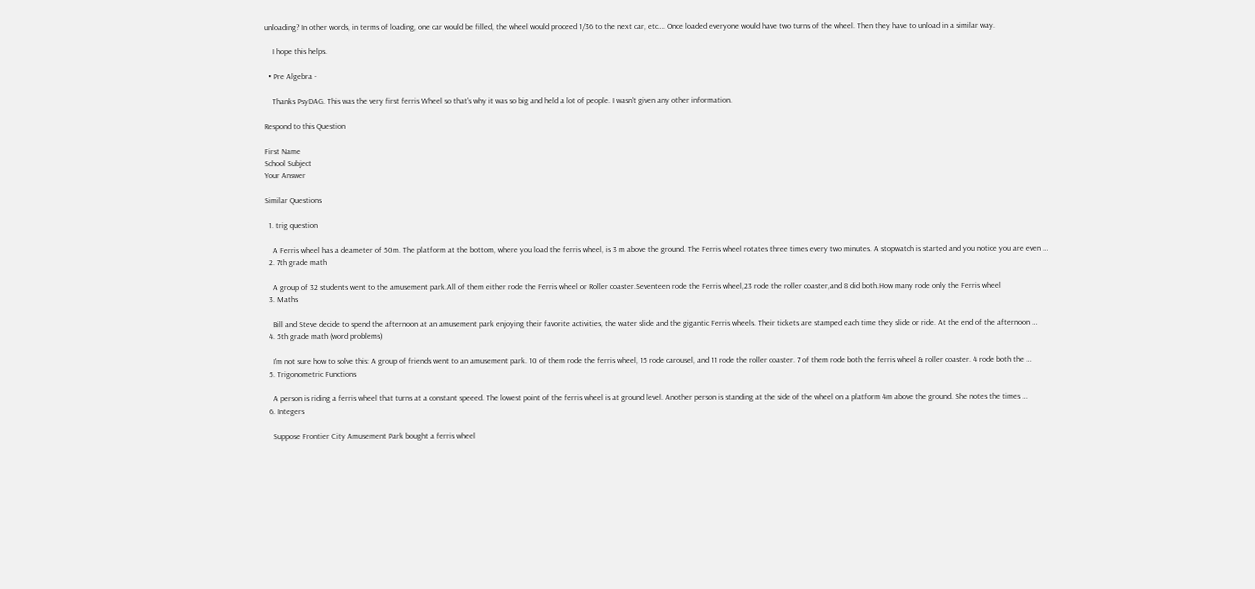unloading? In other words, in terms of loading, one car would be filled, the wheel would proceed 1/36 to the next car, etc…. Once loaded everyone would have two turns of the wheel. Then they have to unload in a similar way.

    I hope this helps.

  • Pre Algebra -

    Thanks PsyDAG. This was the very first ferris Wheel so that's why it was so big and held a lot of people. I wasn't given any other information.

Respond to this Question

First Name
School Subject
Your Answer

Similar Questions

  1. trig question

    A Ferris wheel has a deameter of 50m. The platform at the bottom, where you load the ferris wheel, is 3 m above the ground. The Ferris wheel rotates three times every two minutes. A stopwatch is started and you notice you are even …
  2. 7th grade math

    A group of 32 students went to the amusement park.All of them either rode the Ferris wheel or Roller coaster.Seventeen rode the Ferris wheel,23 rode the roller coaster,and 8 did both.How many rode only the Ferris wheel
  3. Maths

    Bill and Steve decide to spend the afternoon at an amusement park enjoying their favorite activities, the water slide and the gigantic Ferris wheels. Their tickets are stamped each time they slide or ride. At the end of the afternoon …
  4. 5th grade math (word problems)

    I'm not sure how to solve this: A group of friends went to an amusement park. 10 of them rode the ferris wheel, 15 rode carousel, and 11 rode the roller coaster. 7 of them rode both the ferris wheel & roller coaster. 4 rode both the …
  5. Trigonometric Functions

    A person is riding a ferris wheel that turns at a constant speeed. The lowest point of the ferris wheel is at ground level. Another person is standing at the side of the wheel on a platform 4m above the ground. She notes the times …
  6. Integers

    Suppose Frontier City Amusement Park bought a ferris wheel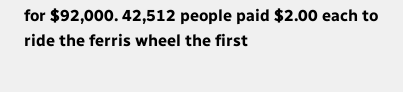for $92,000. 42,512 people paid $2.00 each to ride the ferris wheel the first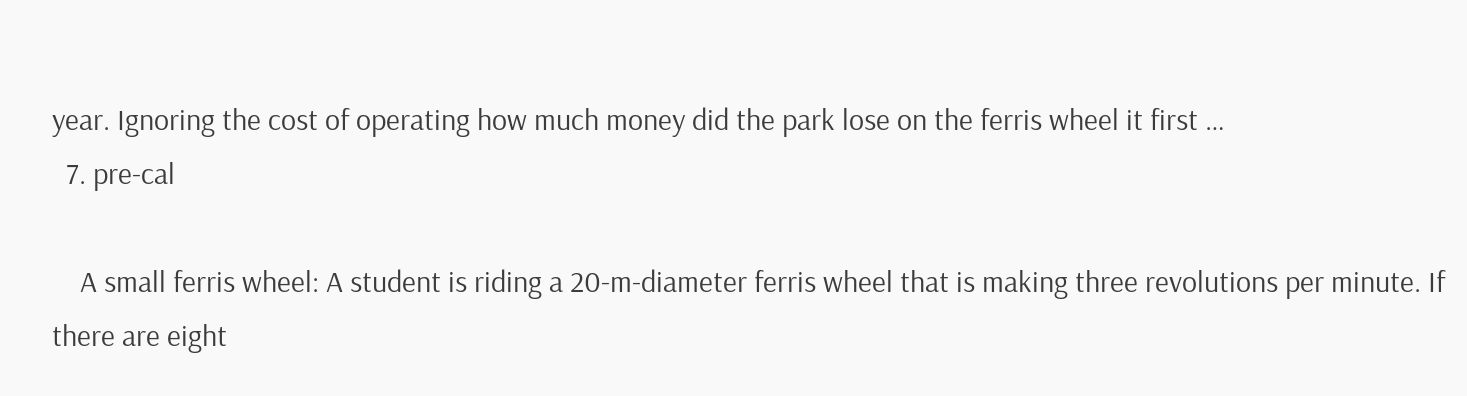year. Ignoring the cost of operating how much money did the park lose on the ferris wheel it first …
  7. pre-cal

    A small ferris wheel: A student is riding a 20-m-diameter ferris wheel that is making three revolutions per minute. If there are eight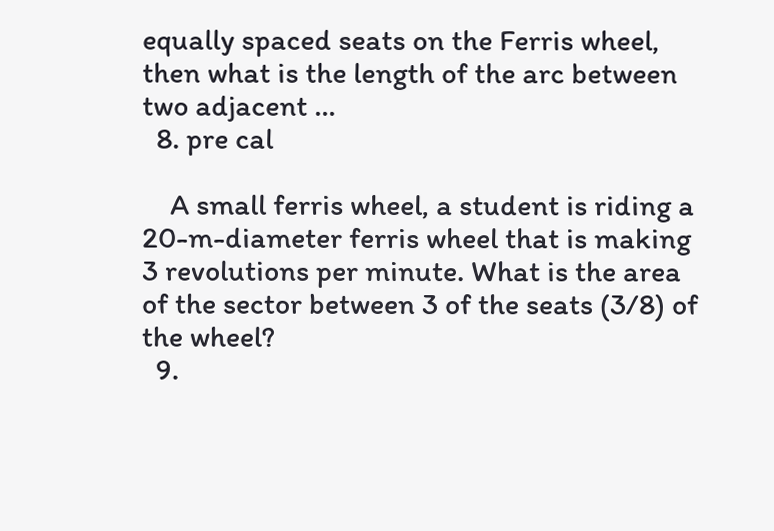equally spaced seats on the Ferris wheel, then what is the length of the arc between two adjacent …
  8. pre cal

    A small ferris wheel, a student is riding a 20-m-diameter ferris wheel that is making 3 revolutions per minute. What is the area of the sector between 3 of the seats (3/8) of the wheel?
  9.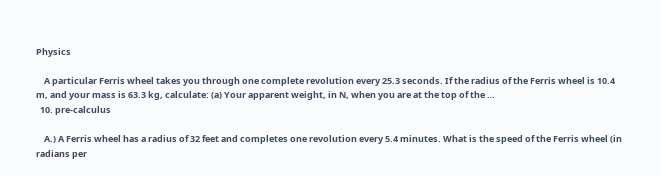Physics

    A particular Ferris wheel takes you through one complete revolution every 25.3 seconds. If the radius of the Ferris wheel is 10.4 m, and your mass is 63.3 kg, calculate: (a) Your apparent weight, in N, when you are at the top of the …
  10. pre-calculus

    A.) A Ferris wheel has a radius of 32 feet and completes one revolution every 5.4 minutes. What is the speed of the Ferris wheel (in radians per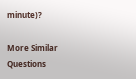minute)?

More Similar Questions